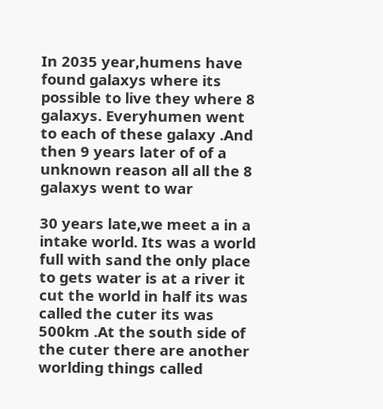In 2035 year,humens have found galaxys where its possible to live they where 8 galaxys. Everyhumen went to each of these galaxy .And then 9 years later of of a unknown reason all all the 8 galaxys went to war

30 years late,we meet a in a intake world. Its was a world full with sand the only place to gets water is at a river it cut the world in half its was called the cuter its was 500km .At the south side of the cuter there are another worlding things called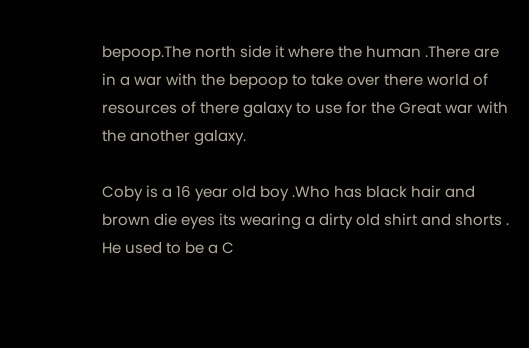bepoop.The north side it where the human .There are in a war with the bepoop to take over there world of resources of there galaxy to use for the Great war with the another galaxy.

Coby is a 16 year old boy .Who has black hair and brown die eyes its wearing a dirty old shirt and shorts . He used to be a C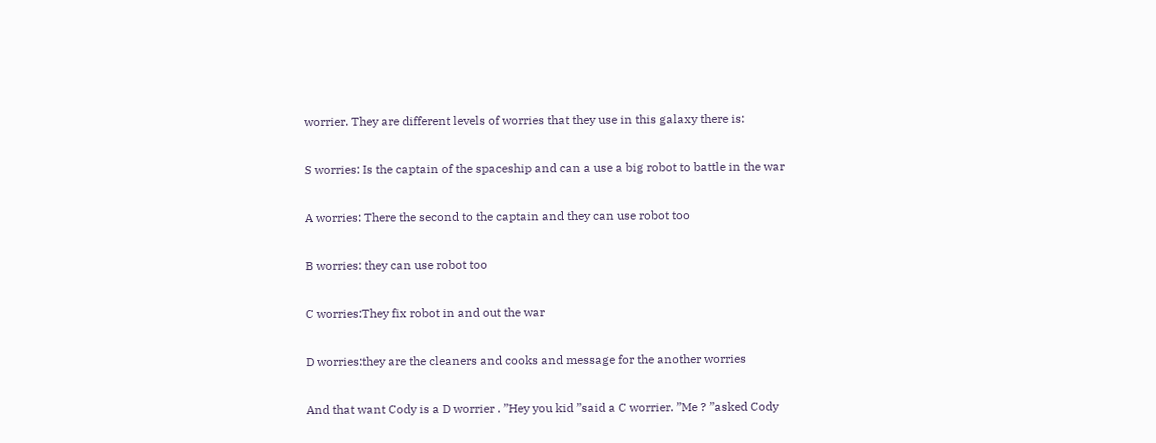worrier. They are different levels of worries that they use in this galaxy there is:

S worries: Is the captain of the spaceship and can a use a big robot to battle in the war

A worries: There the second to the captain and they can use robot too

B worries: they can use robot too

C worries:They fix robot in and out the war

D worries:they are the cleaners and cooks and message for the another worries

And that want Cody is a D worrier . ”Hey you kid ”said a C worrier. ”Me ? ”asked Cody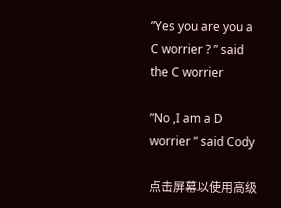”Yes you are you a C worrier ? ” said the C worrier

”No ,I am a D worrier ” said Cody

点击屏幕以使用高级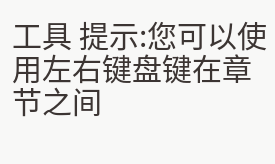工具 提示:您可以使用左右键盘键在章节之间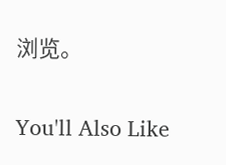浏览。

You'll Also Like